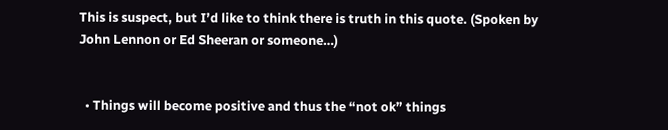This is suspect, but I’d like to think there is truth in this quote. (Spoken by John Lennon or Ed Sheeran or someone…)


  • Things will become positive and thus the “not ok” things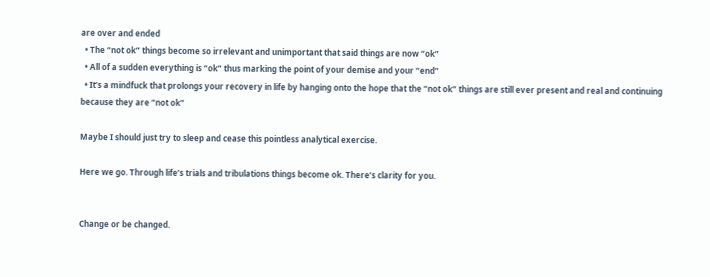are over and ended
  • The “not ok” things become so irrelevant and unimportant that said things are now “ok”
  • All of a sudden everything is “ok” thus marking the point of your demise and your “end”
  • It’s a mindfuck that prolongs your recovery in life by hanging onto the hope that the “not ok” things are still ever present and real and continuing because they are “not ok”

Maybe I should just try to sleep and cease this pointless analytical exercise.

Here we go. Through life’s trials and tribulations things become ok. There’s clarity for you.


Change or be changed.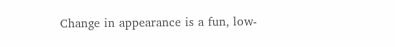Change in appearance is a fun, low-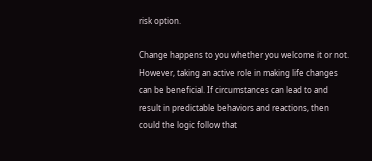risk option.

Change happens to you whether you welcome it or not. However, taking an active role in making life changes can be beneficial. If circumstances can lead to and result in predictable behaviors and reactions, then could the logic follow that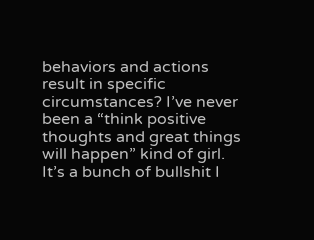behaviors and actions result in specific circumstances? I’ve never been a “think positive thoughts and great things will happen” kind of girl. It’s a bunch of bullshit I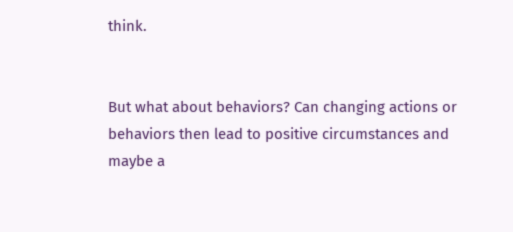think.


But what about behaviors? Can changing actions or behaviors then lead to positive circumstances and maybe a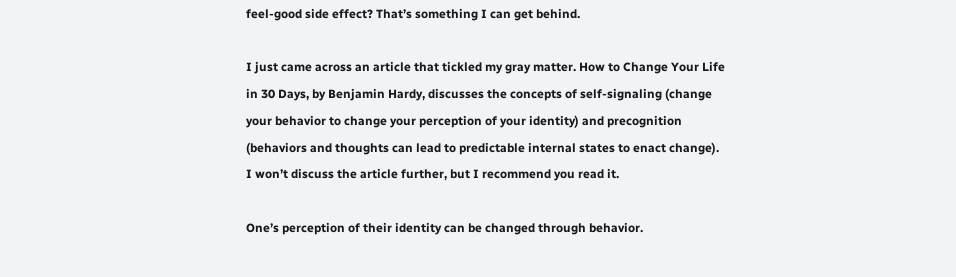feel-good side effect? That’s something I can get behind.

I just came across an article that tickled my gray matter. How to Change Your Life in 30 Days, by Benjamin Hardy, discusses the concepts of self-signaling (change your behavior to change your perception of your identity) and precognition (behaviors and thoughts can lead to predictable internal states to enact change). I won’t discuss the article further, but I recommend you read it.

One’s perception of their identity can be changed through behavior.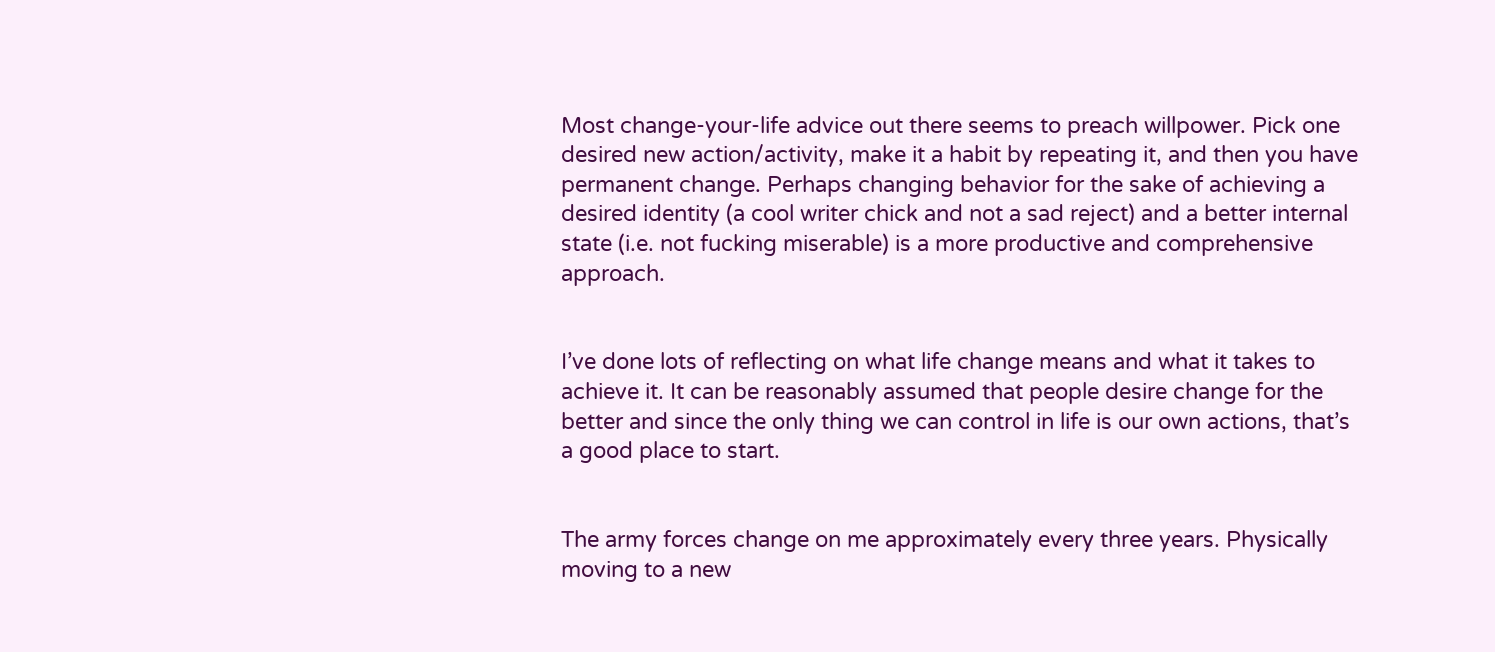Most change-your-life advice out there seems to preach willpower. Pick one desired new action/activity, make it a habit by repeating it, and then you have permanent change. Perhaps changing behavior for the sake of achieving a desired identity (a cool writer chick and not a sad reject) and a better internal state (i.e. not fucking miserable) is a more productive and comprehensive approach.


I’ve done lots of reflecting on what life change means and what it takes to achieve it. It can be reasonably assumed that people desire change for the better and since the only thing we can control in life is our own actions, that’s a good place to start.


The army forces change on me approximately every three years. Physically moving to a new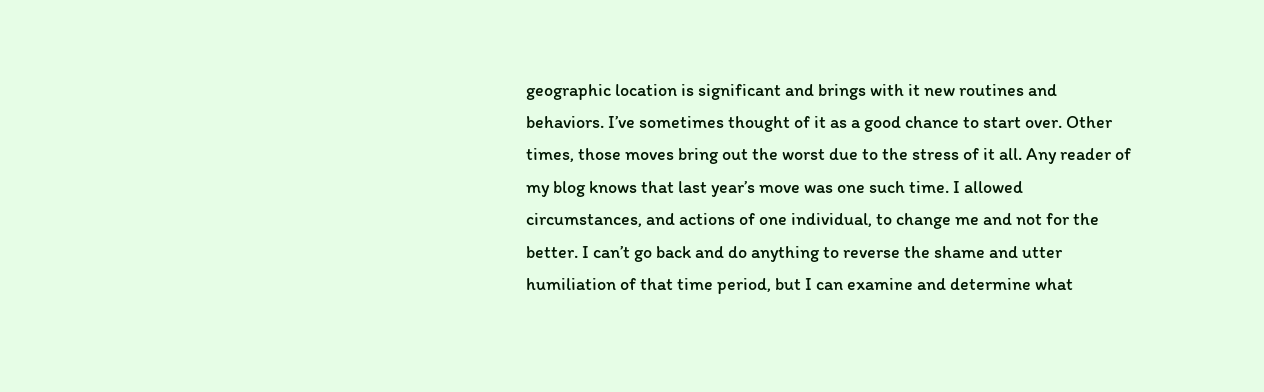geographic location is significant and brings with it new routines and behaviors. I’ve sometimes thought of it as a good chance to start over. Other times, those moves bring out the worst due to the stress of it all. Any reader of my blog knows that last year’s move was one such time. I allowed circumstances, and actions of one individual, to change me and not for the better. I can’t go back and do anything to reverse the shame and utter humiliation of that time period, but I can examine and determine what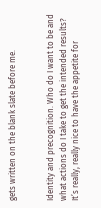gets written on the blank slate before me.


Identity and precognition. Who do I want to be and what actions do I take to get the intended results?  It’s really, really nice to have the appetite for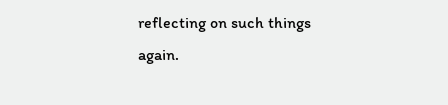reflecting on such things again.